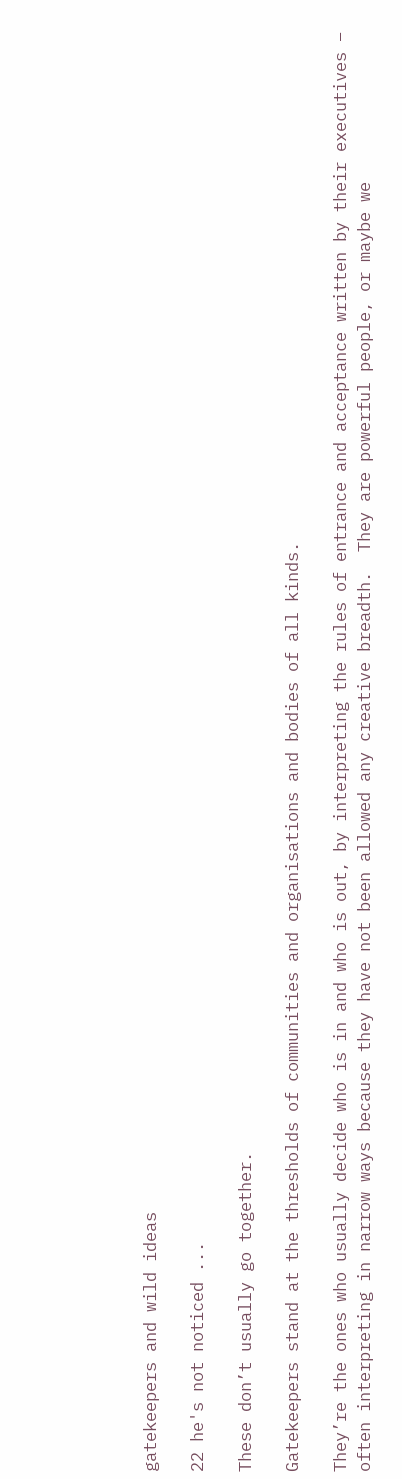gatekeepers and wild ideas

22 he's not noticed ...

These don’t usually go together.

Gatekeepers stand at the thresholds of communities and organisations and bodies of all kinds.

They’re the ones who usually decide who is in and who is out, by interpreting the rules of entrance and acceptance written by their executives – often interpreting in narrow ways because they have not been allowed any creative breadth.  They are powerful people, or maybe we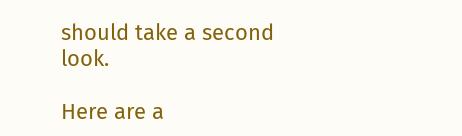should take a second look.

Here are a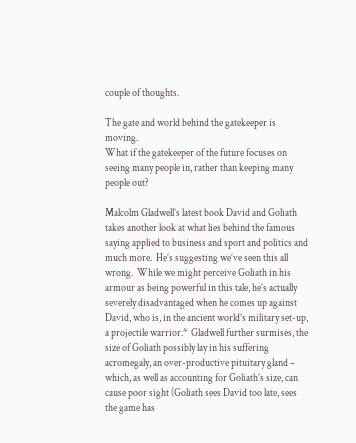couple of thoughts.

The gate and world behind the gatekeeper is moving.
What if the gatekeeper of the future focuses on seeing many people in, rather than keeping many people out?

Malcolm Gladwell’s latest book David and Goliath takes another look at what lies behind the famous saying applied to business and sport and politics and much more.  He’s suggesting we’ve seen this all wrong.  While we might perceive Goliath in his armour as being powerful in this tale, he’s actually severely disadvantaged when he comes up against David, who is, in the ancient world’s military set-up, a projectile warrior.*  Gladwell further surmises, the size of Goliath possibly lay in his suffering acromegaly, an over-productive pituitary gland – which, as well as accounting for Goliath’s size, can cause poor sight (Goliath sees David too late, sees the game has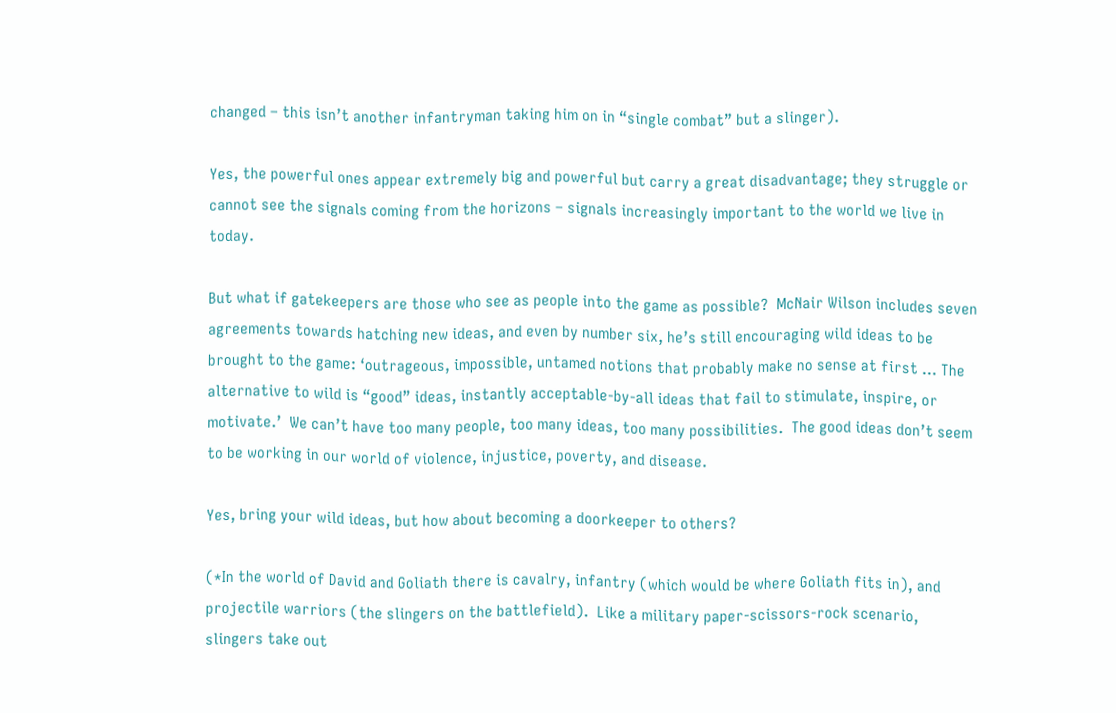changed – this isn’t another infantryman taking him on in “single combat” but a slinger).

Yes, the powerful ones appear extremely big and powerful but carry a great disadvantage; they struggle or cannot see the signals coming from the horizons – signals increasingly important to the world we live in today.

But what if gatekeepers are those who see as people into the game as possible?  McNair Wilson includes seven agreements towards hatching new ideas, and even by number six, he’s still encouraging wild ideas to be brought to the game: ‘outrageous, impossible, untamed notions that probably make no sense at first … The alternative to wild is “good” ideas, instantly acceptable-by-all ideas that fail to stimulate, inspire, or motivate.’  We can’t have too many people, too many ideas, too many possibilities.  The good ideas don’t seem to be working in our world of violence, injustice, poverty, and disease.

Yes, bring your wild ideas, but how about becoming a doorkeeper to others?

(*In the world of David and Goliath there is cavalry, infantry (which would be where Goliath fits in), and projectile warriors (the slingers on the battlefield).  Like a military paper-scissors-rock scenario, slingers take out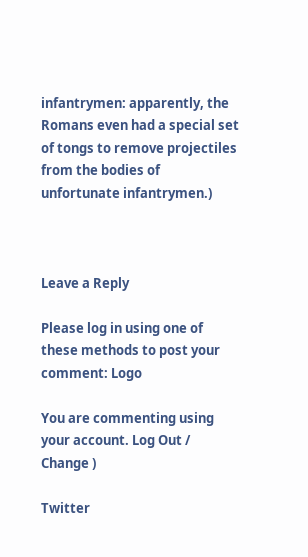infantrymen: apparently, the Romans even had a special set of tongs to remove projectiles from the bodies of unfortunate infantrymen.)



Leave a Reply

Please log in using one of these methods to post your comment: Logo

You are commenting using your account. Log Out /  Change )

Twitter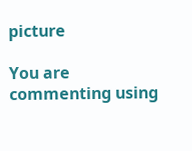picture

You are commenting using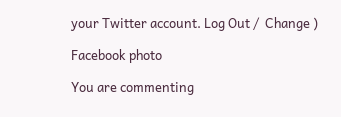your Twitter account. Log Out /  Change )

Facebook photo

You are commenting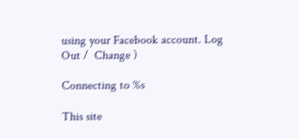using your Facebook account. Log Out /  Change )

Connecting to %s

This site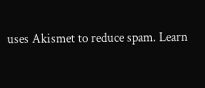uses Akismet to reduce spam. Learn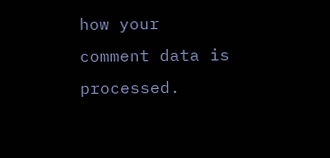how your comment data is processed.